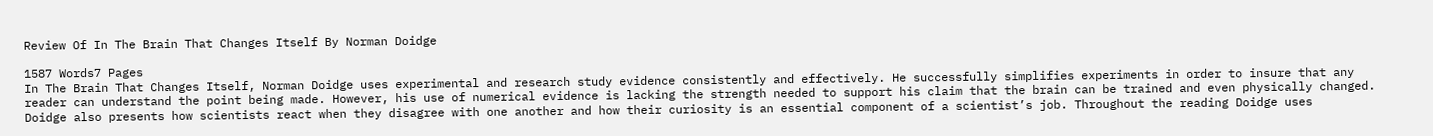Review Of In The Brain That Changes Itself By Norman Doidge

1587 Words7 Pages
In The Brain That Changes Itself, Norman Doidge uses experimental and research study evidence consistently and effectively. He successfully simplifies experiments in order to insure that any reader can understand the point being made. However, his use of numerical evidence is lacking the strength needed to support his claim that the brain can be trained and even physically changed. Doidge also presents how scientists react when they disagree with one another and how their curiosity is an essential component of a scientist’s job. Throughout the reading Doidge uses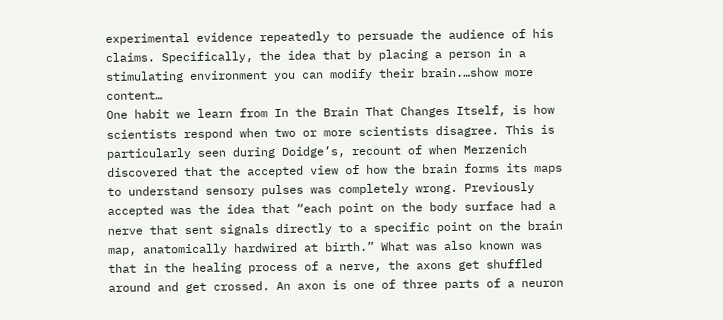experimental evidence repeatedly to persuade the audience of his claims. Specifically, the idea that by placing a person in a stimulating environment you can modify their brain.…show more content…
One habit we learn from In the Brain That Changes Itself, is how scientists respond when two or more scientists disagree. This is particularly seen during Doidge’s, recount of when Merzenich discovered that the accepted view of how the brain forms its maps to understand sensory pulses was completely wrong. Previously accepted was the idea that “each point on the body surface had a nerve that sent signals directly to a specific point on the brain map, anatomically hardwired at birth.” What was also known was that in the healing process of a nerve, the axons get shuffled around and get crossed. An axon is one of three parts of a neuron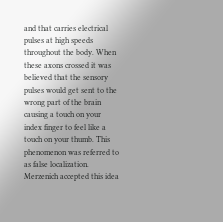and that carries electrical pulses at high speeds throughout the body. When these axons crossed it was believed that the sensory pulses would get sent to the wrong part of the brain causing a touch on your index finger to feel like a touch on your thumb. This phenomenon was referred to as false localization. Merzenich accepted this idea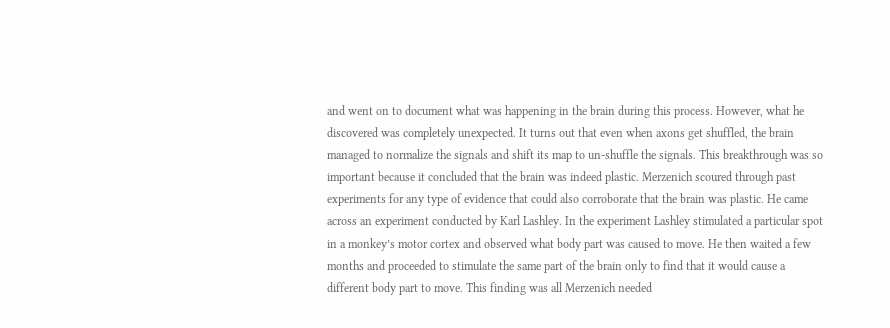and went on to document what was happening in the brain during this process. However, what he discovered was completely unexpected. It turns out that even when axons get shuffled, the brain managed to normalize the signals and shift its map to un-shuffle the signals. This breakthrough was so important because it concluded that the brain was indeed plastic. Merzenich scoured through past experiments for any type of evidence that could also corroborate that the brain was plastic. He came across an experiment conducted by Karl Lashley. In the experiment Lashley stimulated a particular spot in a monkey’s motor cortex and observed what body part was caused to move. He then waited a few months and proceeded to stimulate the same part of the brain only to find that it would cause a different body part to move. This finding was all Merzenich needed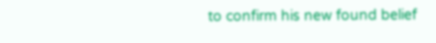to confirm his new found belief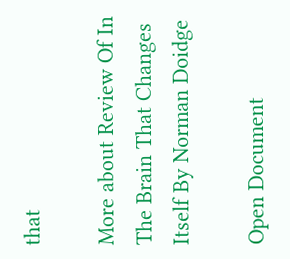that

More about Review Of In The Brain That Changes Itself By Norman Doidge

Open Document